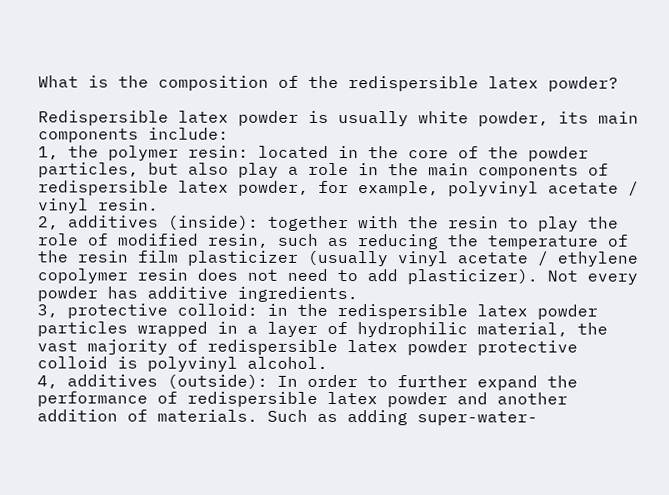What is the composition of the redispersible latex powder?

Redispersible latex powder is usually white powder, its main components include:
1, the polymer resin: located in the core of the powder particles, but also play a role in the main components of redispersible latex powder, for example, polyvinyl acetate / vinyl resin.
2, additives (inside): together with the resin to play the role of modified resin, such as reducing the temperature of the resin film plasticizer (usually vinyl acetate / ethylene copolymer resin does not need to add plasticizer). Not every powder has additive ingredients.
3, protective colloid: in the redispersible latex powder particles wrapped in a layer of hydrophilic material, the vast majority of redispersible latex powder protective colloid is polyvinyl alcohol.
4, additives (outside): In order to further expand the performance of redispersible latex powder and another addition of materials. Such as adding super-water-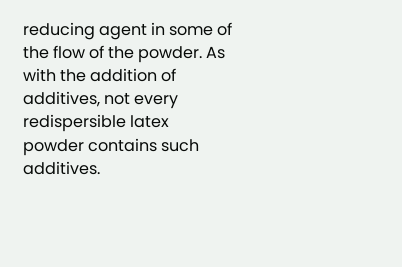reducing agent in some of the flow of the powder. As with the addition of additives, not every redispersible latex powder contains such additives.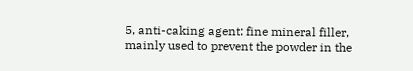5, anti-caking agent: fine mineral filler, mainly used to prevent the powder in the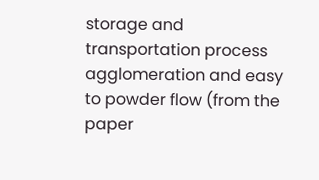storage and transportation process agglomeration and easy to powder flow (from the paper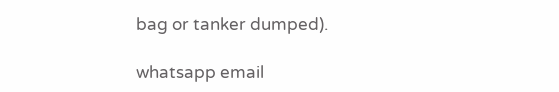bag or tanker dumped).

whatsapp email